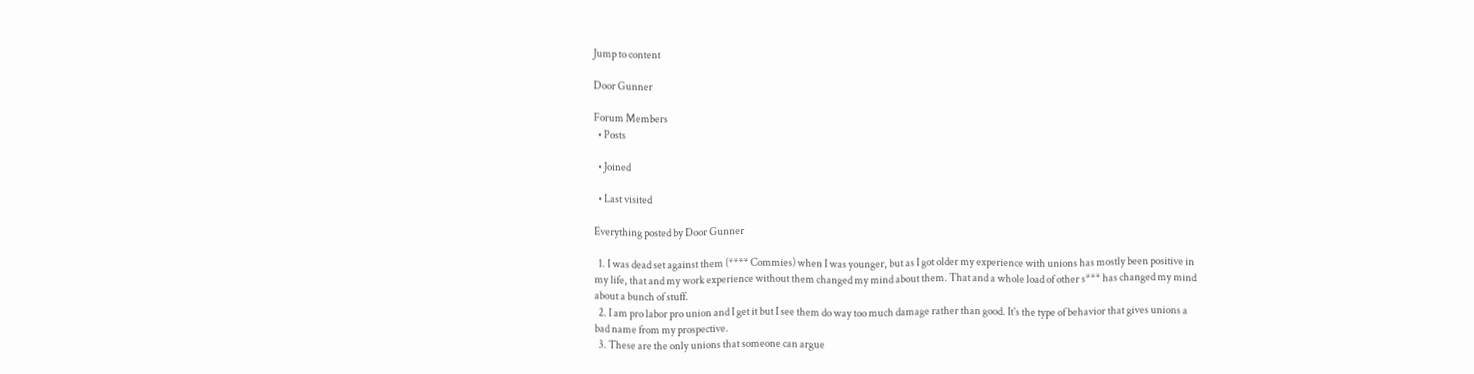Jump to content

Door Gunner

Forum Members
  • Posts

  • Joined

  • Last visited

Everything posted by Door Gunner

  1. I was dead set against them (**** Commies) when I was younger, but as I got older my experience with unions has mostly been positive in my life, that and my work experience without them changed my mind about them. That and a whole load of other s*** has changed my mind about a bunch of stuff.
  2. I am pro labor pro union and I get it but I see them do way too much damage rather than good. It's the type of behavior that gives unions a bad name from my prospective.
  3. These are the only unions that someone can argue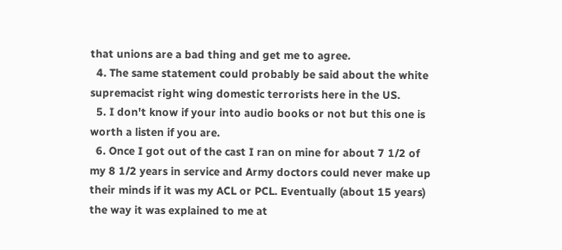that unions are a bad thing and get me to agree.
  4. The same statement could probably be said about the white supremacist right wing domestic terrorists here in the US.
  5. I don't know if your into audio books or not but this one is worth a listen if you are.
  6. Once I got out of the cast I ran on mine for about 7 1/2 of my 8 1/2 years in service and Army doctors could never make up their minds if it was my ACL or PCL. Eventually (about 15 years) the way it was explained to me at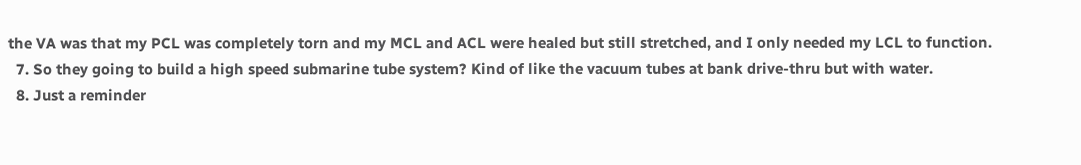the VA was that my PCL was completely torn and my MCL and ACL were healed but still stretched, and I only needed my LCL to function.
  7. So they going to build a high speed submarine tube system? Kind of like the vacuum tubes at bank drive-thru but with water.
  8. Just a reminder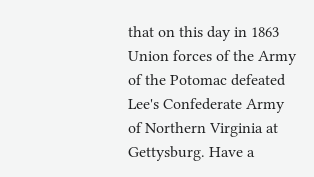that on this day in 1863 Union forces of the Army of the Potomac defeated Lee's Confederate Army of Northern Virginia at Gettysburg. Have a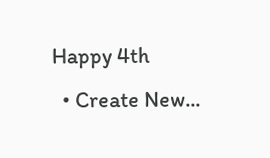Happy 4th
  • Create New...